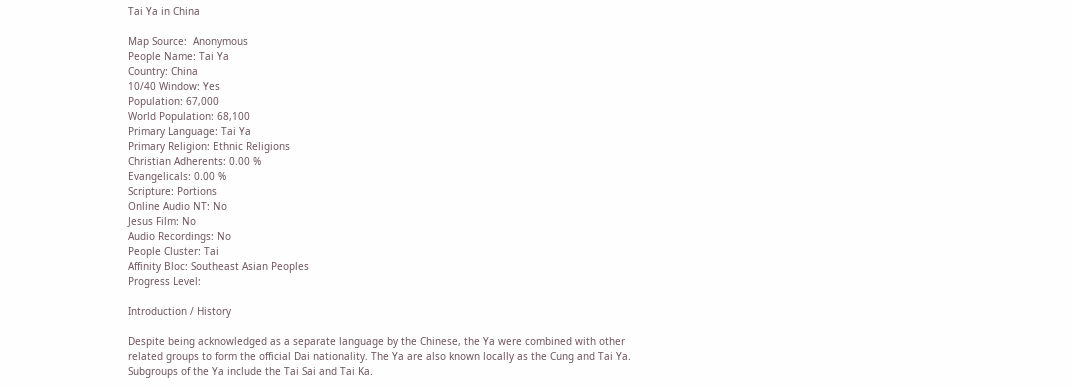Tai Ya in China

Map Source:  Anonymous
People Name: Tai Ya
Country: China
10/40 Window: Yes
Population: 67,000
World Population: 68,100
Primary Language: Tai Ya
Primary Religion: Ethnic Religions
Christian Adherents: 0.00 %
Evangelicals: 0.00 %
Scripture: Portions
Online Audio NT: No
Jesus Film: No
Audio Recordings: No
People Cluster: Tai
Affinity Bloc: Southeast Asian Peoples
Progress Level:

Introduction / History

Despite being acknowledged as a separate language by the Chinese, the Ya were combined with other related groups to form the official Dai nationality. The Ya are also known locally as the Cung and Tai Ya. Subgroups of the Ya include the Tai Sai and Tai Ka.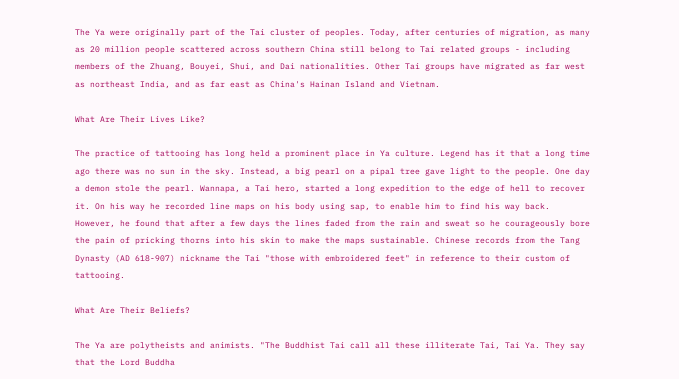The Ya were originally part of the Tai cluster of peoples. Today, after centuries of migration, as many as 20 million people scattered across southern China still belong to Tai related groups - including members of the Zhuang, Bouyei, Shui, and Dai nationalities. Other Tai groups have migrated as far west as northeast India, and as far east as China's Hainan Island and Vietnam.

What Are Their Lives Like?

The practice of tattooing has long held a prominent place in Ya culture. Legend has it that a long time ago there was no sun in the sky. Instead, a big pearl on a pipal tree gave light to the people. One day a demon stole the pearl. Wannapa, a Tai hero, started a long expedition to the edge of hell to recover it. On his way he recorded line maps on his body using sap, to enable him to find his way back. However, he found that after a few days the lines faded from the rain and sweat so he courageously bore the pain of pricking thorns into his skin to make the maps sustainable. Chinese records from the Tang Dynasty (AD 618-907) nickname the Tai "those with embroidered feet" in reference to their custom of tattooing.

What Are Their Beliefs?

The Ya are polytheists and animists. "The Buddhist Tai call all these illiterate Tai, Tai Ya. They say that the Lord Buddha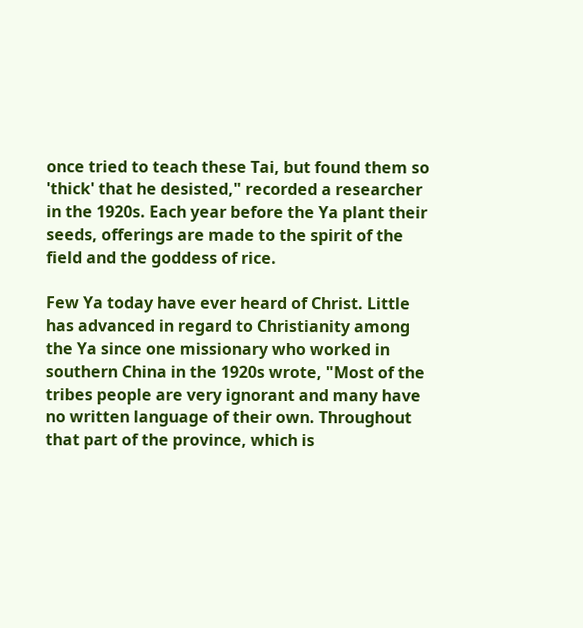once tried to teach these Tai, but found them so 'thick' that he desisted," recorded a researcher in the 1920s. Each year before the Ya plant their seeds, offerings are made to the spirit of the field and the goddess of rice.

Few Ya today have ever heard of Christ. Little has advanced in regard to Christianity among the Ya since one missionary who worked in southern China in the 1920s wrote, "Most of the tribes people are very ignorant and many have no written language of their own. Throughout that part of the province, which is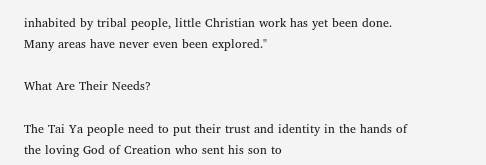inhabited by tribal people, little Christian work has yet been done. Many areas have never even been explored."

What Are Their Needs?

The Tai Ya people need to put their trust and identity in the hands of the loving God of Creation who sent his son to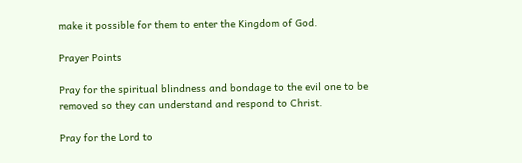make it possible for them to enter the Kingdom of God.

Prayer Points

Pray for the spiritual blindness and bondage to the evil one to be removed so they can understand and respond to Christ.

Pray for the Lord to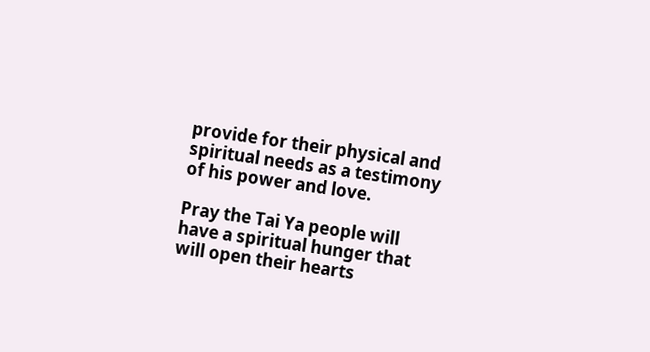provide for their physical and spiritual needs as a testimony of his power and love.

Pray the Tai Ya people will have a spiritual hunger that will open their hearts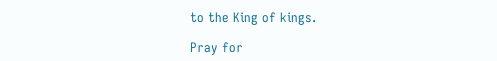to the King of kings.

Pray for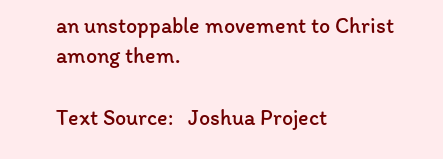an unstoppable movement to Christ among them.

Text Source:   Joshua Project